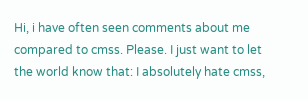Hi, i have often seen comments about me compared to cmss. Please. I just want to let the world know that: I absolutely hate cmss,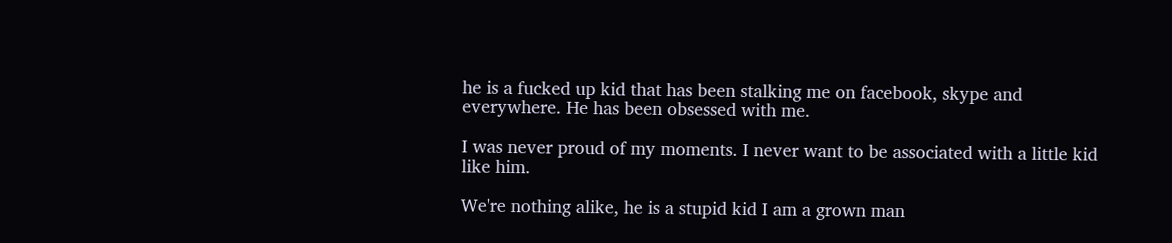he is a fucked up kid that has been stalking me on facebook, skype and everywhere. He has been obsessed with me.

I was never proud of my moments. I never want to be associated with a little kid like him.

We're nothing alike, he is a stupid kid I am a grown man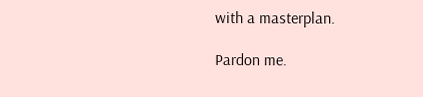with a masterplan.

Pardon me.